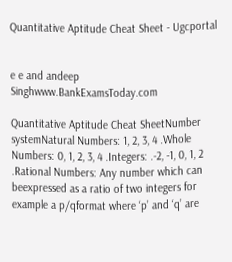Quantitative Aptitude Cheat Sheet - Ugcportal


e e and andeep Singhwww.BankExamsToday.com

Quantitative Aptitude Cheat SheetNumber systemNatural Numbers: 1, 2, 3, 4 .Whole Numbers: 0, 1, 2, 3, 4 .Integers: .-2, -1, 0, 1, 2 .Rational Numbers: Any number which can beexpressed as a ratio of two integers for example a p/qformat where ‘p’ and ‘q’ are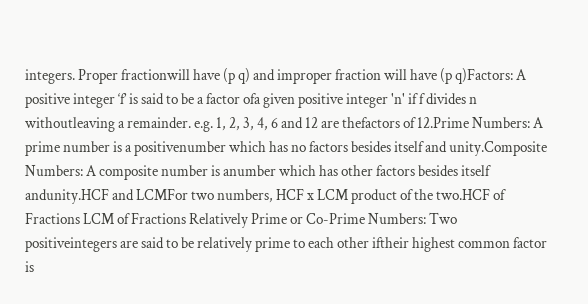integers. Proper fractionwill have (p q) and improper fraction will have (p q)Factors: A positive integer ‘f’ is said to be a factor ofa given positive integer 'n' if f divides n withoutleaving a remainder. e.g. 1, 2, 3, 4, 6 and 12 are thefactors of 12.Prime Numbers: A prime number is a positivenumber which has no factors besides itself and unity.Composite Numbers: A composite number is anumber which has other factors besides itself andunity.HCF and LCMFor two numbers, HCF x LCM product of the two.HCF of Fractions LCM of Fractions Relatively Prime or Co-Prime Numbers: Two positiveintegers are said to be relatively prime to each other iftheir highest common factor is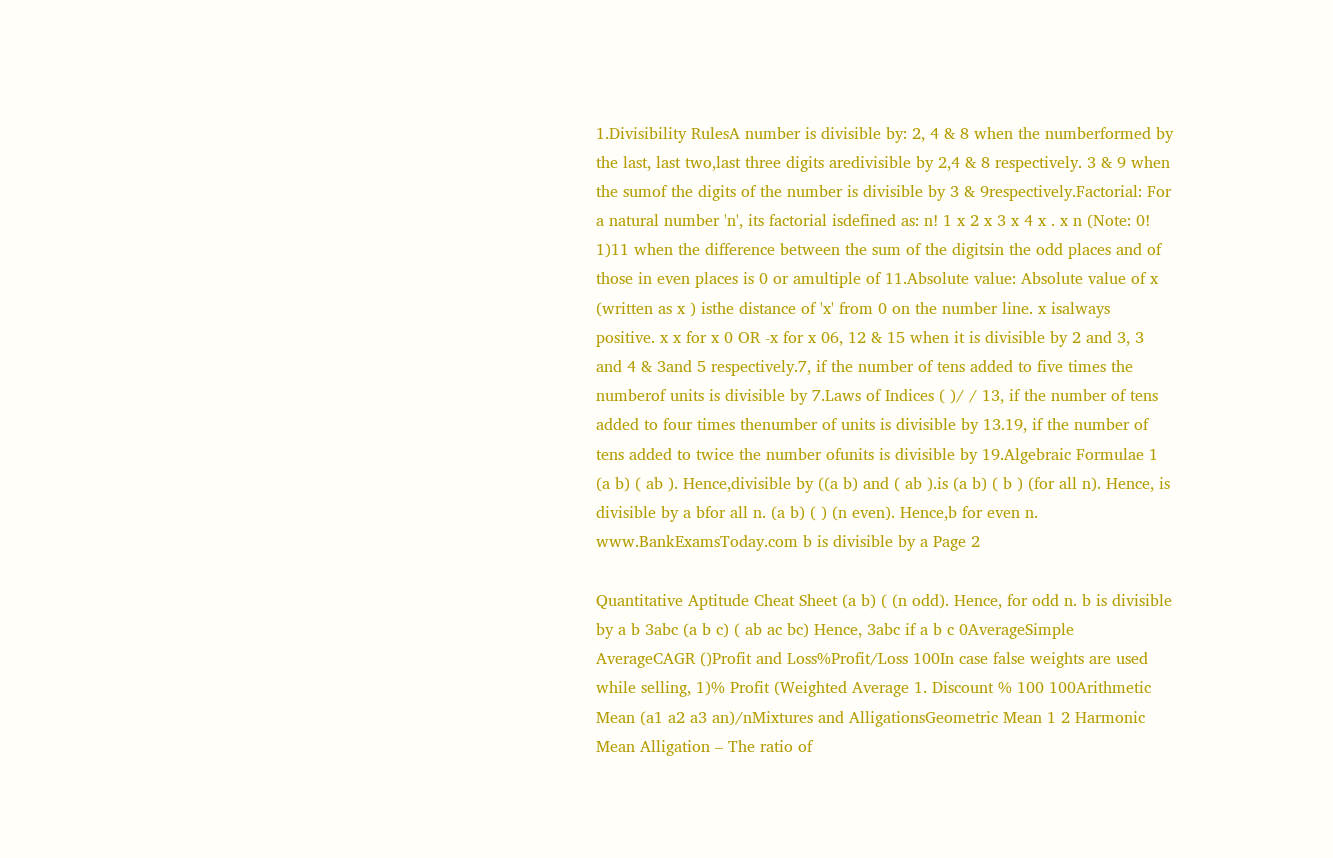1.Divisibility RulesA number is divisible by: 2, 4 & 8 when the numberformed by the last, last two,last three digits aredivisible by 2,4 & 8 respectively. 3 & 9 when the sumof the digits of the number is divisible by 3 & 9respectively.Factorial: For a natural number 'n', its factorial isdefined as: n! 1 x 2 x 3 x 4 x . x n (Note: 0! 1)11 when the difference between the sum of the digitsin the odd places and of those in even places is 0 or amultiple of 11.Absolute value: Absolute value of x (written as x ) isthe distance of 'x' from 0 on the number line. x isalways positive. x x for x 0 OR -x for x 06, 12 & 15 when it is divisible by 2 and 3, 3 and 4 & 3and 5 respectively.7, if the number of tens added to five times the numberof units is divisible by 7.Laws of Indices ( )/ / 13, if the number of tens added to four times thenumber of units is divisible by 13.19, if the number of tens added to twice the number ofunits is divisible by 19.Algebraic Formulae 1 (a b) ( ab ). Hence,divisible by ((a b) and ( ab ).is (a b) ( b ) (for all n). Hence, is divisible by a bfor all n. (a b) ( ) (n even). Hence,b for even n. www.BankExamsToday.com b is divisible by a Page 2

Quantitative Aptitude Cheat Sheet (a b) ( (n odd). Hence, for odd n. b is divisible by a b 3abc (a b c) ( ab ac bc) Hence, 3abc if a b c 0AverageSimple AverageCAGR ()Profit and Loss%Profit/Loss 100In case false weights are used while selling, 1)% Profit (Weighted Average 1. Discount % 100 100Arithmetic Mean (a1 a2 a3 an)/nMixtures and AlligationsGeometric Mean 1 2 Harmonic Mean Alligation – The ratio of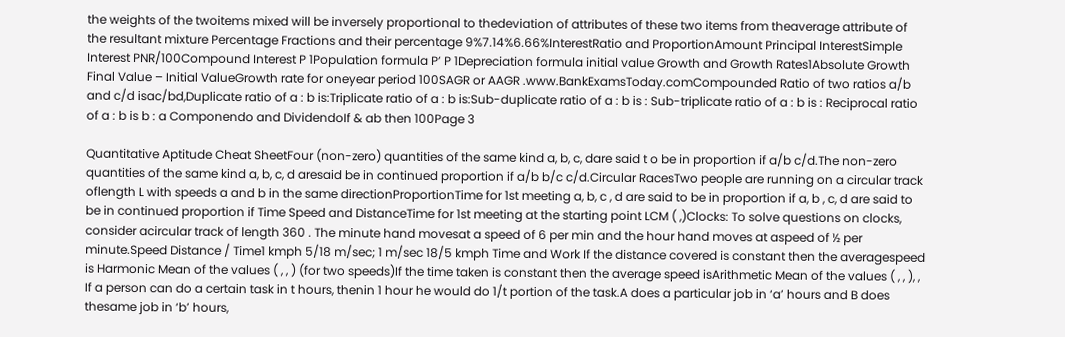the weights of the twoitems mixed will be inversely proportional to thedeviation of attributes of these two items from theaverage attribute of the resultant mixture Percentage Fractions and their percentage 9%7.14%6.66%InterestRatio and ProportionAmount Principal InterestSimple Interest PNR/100Compound Interest P 1Population formula P’ P 1Depreciation formula initial value Growth and Growth Rates1Absolute Growth Final Value – Initial ValueGrowth rate for oneyear period 100SAGR or AAGR .www.BankExamsToday.comCompounded Ratio of two ratios a/b and c/d isac/bd,Duplicate ratio of a : b is:Triplicate ratio of a : b is:Sub-duplicate ratio of a : b is : Sub-triplicate ratio of a : b is : Reciprocal ratio of a : b is b : a Componendo and DividendoIf & ab then 100Page 3

Quantitative Aptitude Cheat SheetFour (non-zero) quantities of the same kind a, b, c, dare said t o be in proportion if a/b c/d.The non-zero quantities of the same kind a, b, c, d aresaid be in continued proportion if a/b b/c c/d.Circular RacesTwo people are running on a circular track oflength L with speeds a and b in the same directionProportionTime for 1st meeting a, b, c , d are said to be in proportion if a, b , c, d are said to be in continued proportion if Time Speed and DistanceTime for 1st meeting at the starting point LCM ( ,)Clocks: To solve questions on clocks, consider acircular track of length 360 . The minute hand movesat a speed of 6 per min and the hour hand moves at aspeed of ½ per minute.Speed Distance / Time1 kmph 5/18 m/sec; 1 m/sec 18/5 kmph Time and Work If the distance covered is constant then the averagespeed is Harmonic Mean of the values ( , , ) (for two speeds)If the time taken is constant then the average speed isArithmetic Mean of the values ( , , ), , If a person can do a certain task in t hours, thenin 1 hour he would do 1/t portion of the task.A does a particular job in ‘a’ hours and B does thesame job in ‘b’ hours,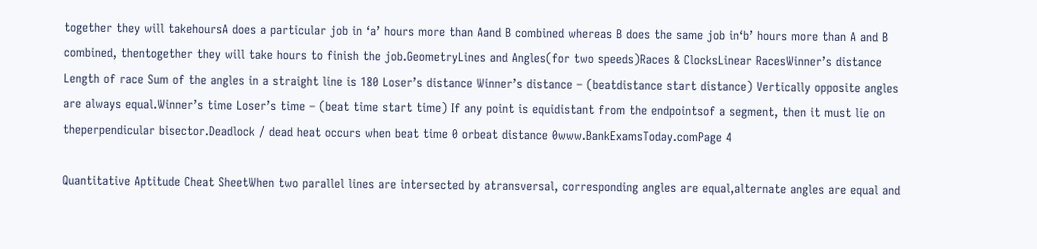together they will takehoursA does a particular job in ‘a’ hours more than Aand B combined whereas B does the same job in‘b’ hours more than A and B combined, thentogether they will take hours to finish the job.GeometryLines and Angles(for two speeds)Races & ClocksLinear RacesWinner’s distance Length of race Sum of the angles in a straight line is 180 Loser’s distance Winner’s distance – (beatdistance start distance) Vertically opposite angles are always equal.Winner’s time Loser’s time – (beat time start time) If any point is equidistant from the endpointsof a segment, then it must lie on theperpendicular bisector.Deadlock / dead heat occurs when beat time 0 orbeat distance 0www.BankExamsToday.comPage 4

Quantitative Aptitude Cheat SheetWhen two parallel lines are intersected by atransversal, corresponding angles are equal,alternate angles are equal and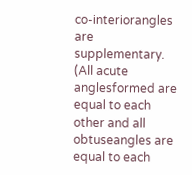co-interiorangles are supplementary. (All acute anglesformed are equal to each other and all obtuseangles are equal to each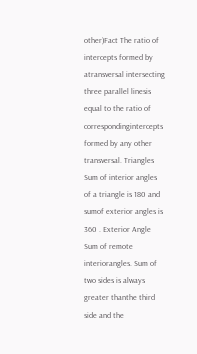other)Fact The ratio of intercepts formed by atransversal intersecting three parallel linesis equal to the ratio of correspondingintercepts formed by any other transversal. Triangles Sum of interior angles of a triangle is 180 and sumof exterior angles is 360 . Exterior Angle Sum of remote interiorangles. Sum of two sides is always greater thanthe third side and the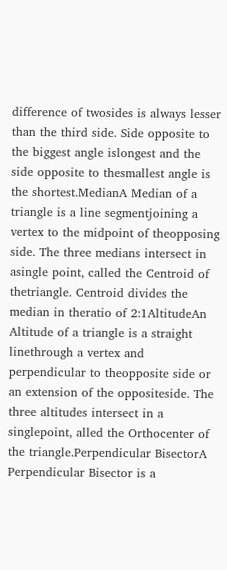difference of twosides is always lesser than the third side. Side opposite to the biggest angle islongest and the side opposite to thesmallest angle is the shortest.MedianA Median of a triangle is a line segmentjoining a vertex to the midpoint of theopposing side. The three medians intersect in asingle point, called the Centroid of thetriangle. Centroid divides the median in theratio of 2:1AltitudeAn Altitude of a triangle is a straight linethrough a vertex and perpendicular to theopposite side or an extension of the oppositeside. The three altitudes intersect in a singlepoint, alled the Orthocenter of the triangle.Perpendicular BisectorA Perpendicular Bisector is a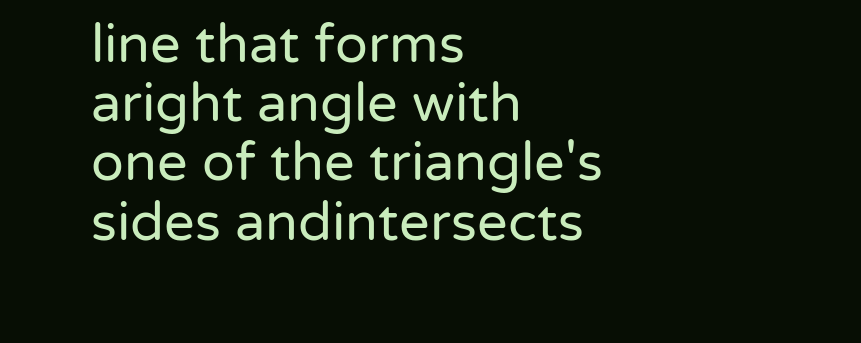line that forms aright angle with one of the triangle's sides andintersects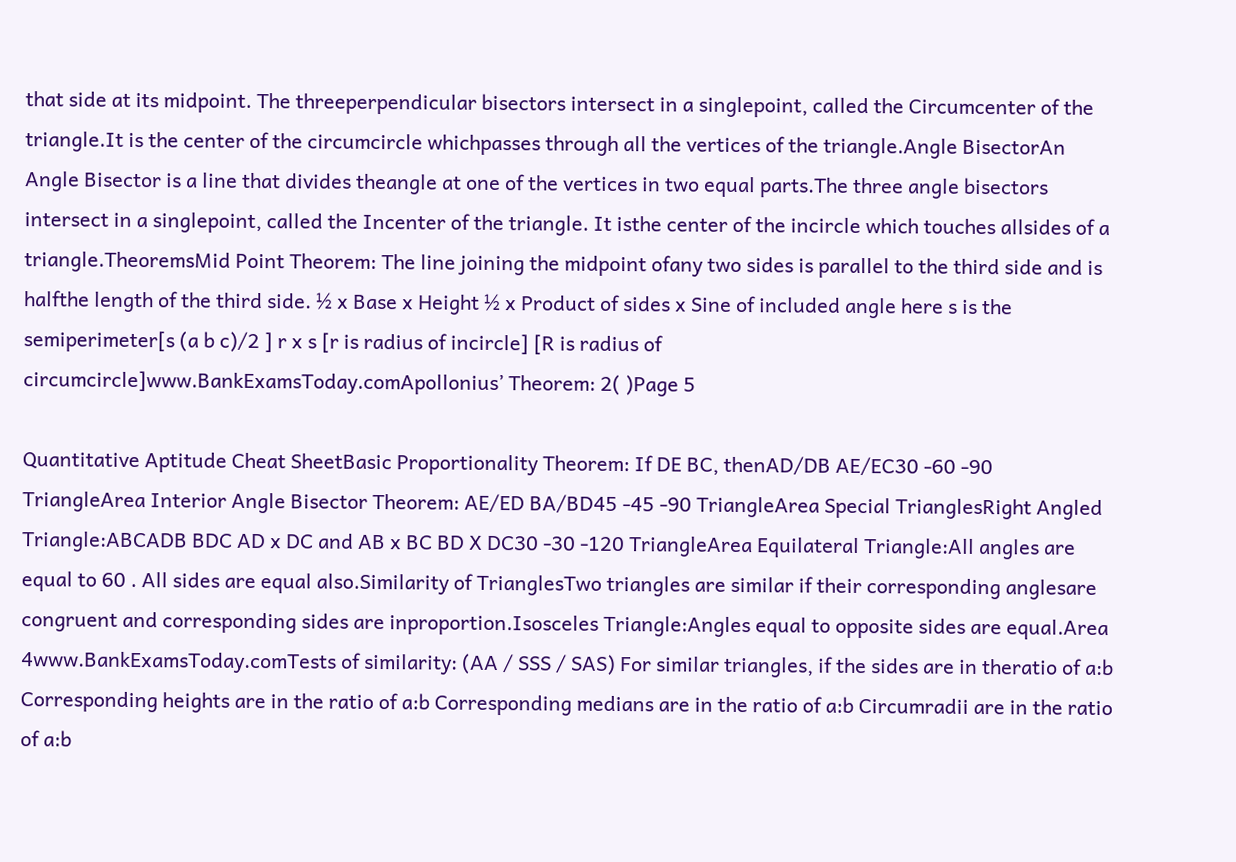that side at its midpoint. The threeperpendicular bisectors intersect in a singlepoint, called the Circumcenter of the triangle.It is the center of the circumcircle whichpasses through all the vertices of the triangle.Angle BisectorAn Angle Bisector is a line that divides theangle at one of the vertices in two equal parts.The three angle bisectors intersect in a singlepoint, called the Incenter of the triangle. It isthe center of the incircle which touches allsides of a triangle.TheoremsMid Point Theorem: The line joining the midpoint ofany two sides is parallel to the third side and is halfthe length of the third side. ½ x Base x Height ½ x Product of sides x Sine of included angle here s is the semiperimeter[s (a b c)/2 ] r x s [r is radius of incircle] [R is radius of circumcircle]www.BankExamsToday.comApollonius’ Theorem: 2( )Page 5

Quantitative Aptitude Cheat SheetBasic Proportionality Theorem: If DE BC, thenAD/DB AE/EC30 -60 -90 TriangleArea Interior Angle Bisector Theorem: AE/ED BA/BD45 -45 -90 TriangleArea Special TrianglesRight Angled Triangle:ABCADB BDC AD x DC and AB x BC BD X DC30 -30 -120 TriangleArea Equilateral Triangle:All angles are equal to 60 . All sides are equal also.Similarity of TrianglesTwo triangles are similar if their corresponding anglesare congruent and corresponding sides are inproportion.Isosceles Triangle:Angles equal to opposite sides are equal.Area 4www.BankExamsToday.comTests of similarity: (AA / SSS / SAS) For similar triangles, if the sides are in theratio of a:b Corresponding heights are in the ratio of a:b Corresponding medians are in the ratio of a:b Circumradii are in the ratio of a:b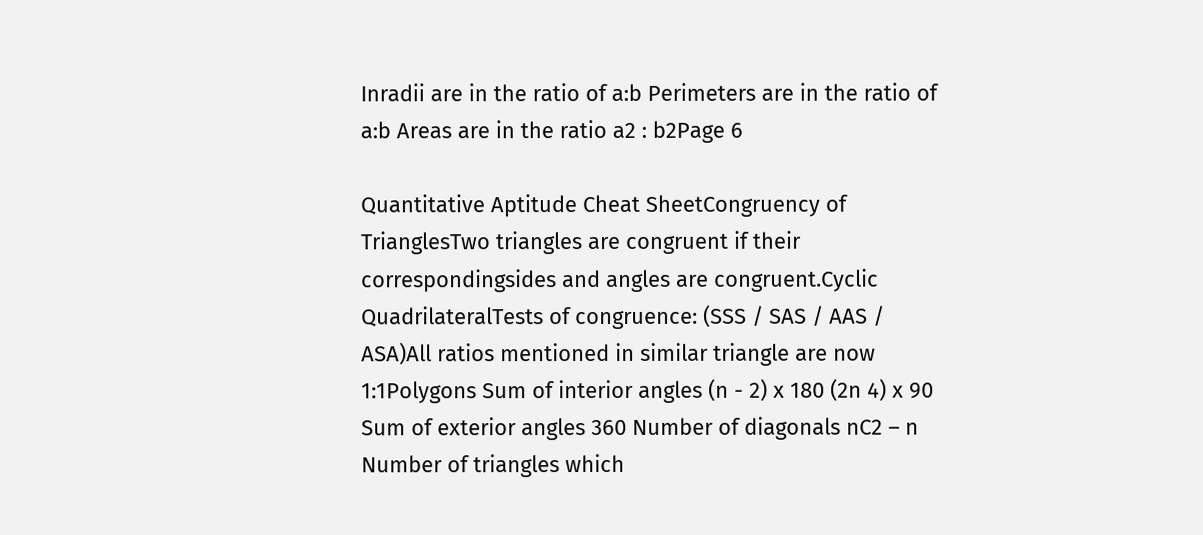Inradii are in the ratio of a:b Perimeters are in the ratio of a:b Areas are in the ratio a2 : b2Page 6

Quantitative Aptitude Cheat SheetCongruency of TrianglesTwo triangles are congruent if their correspondingsides and angles are congruent.Cyclic QuadrilateralTests of congruence: (SSS / SAS / AAS / ASA)All ratios mentioned in similar triangle are now 1:1Polygons Sum of interior angles (n - 2) x 180 (2n 4) x 90 Sum of exterior angles 360 Number of diagonals nC2 – n Number of triangles which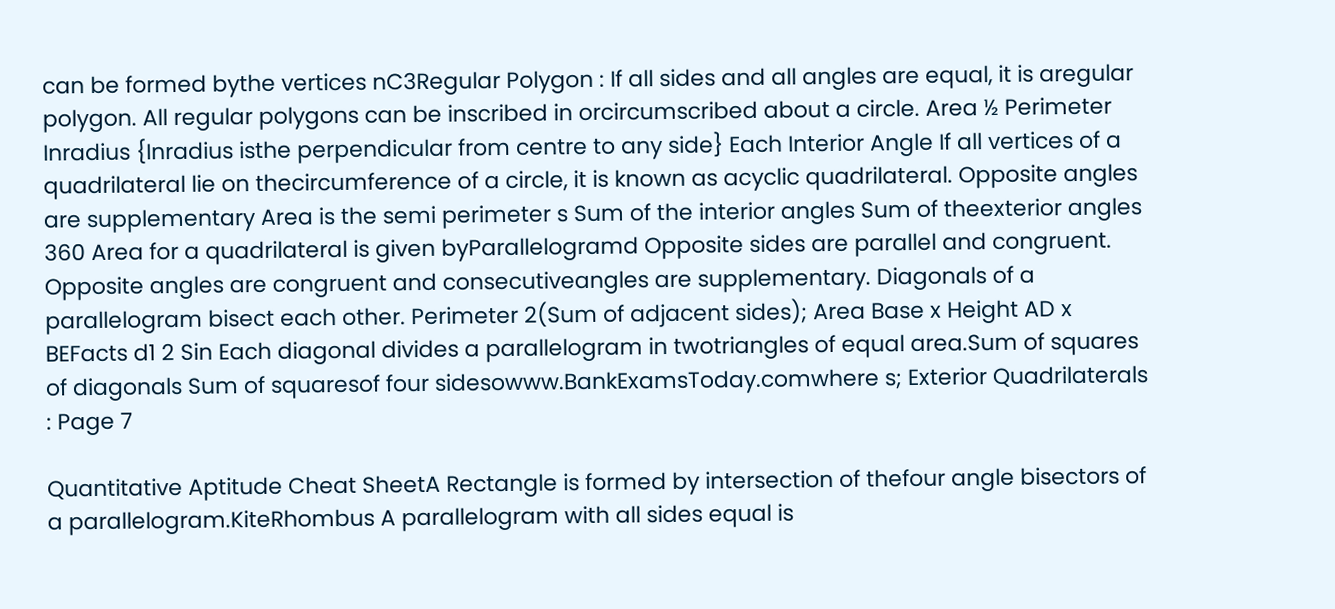can be formed bythe vertices nC3Regular Polygon : If all sides and all angles are equal, it is aregular polygon. All regular polygons can be inscribed in orcircumscribed about a circle. Area ½ Perimeter Inradius {Inradius isthe perpendicular from centre to any side} Each Interior Angle If all vertices of a quadrilateral lie on thecircumference of a circle, it is known as acyclic quadrilateral. Opposite angles are supplementary Area is the semi perimeter s Sum of the interior angles Sum of theexterior angles 360 Area for a quadrilateral is given byParallelogramd Opposite sides are parallel and congruent. Opposite angles are congruent and consecutiveangles are supplementary. Diagonals of a parallelogram bisect each other. Perimeter 2(Sum of adjacent sides); Area Base x Height AD x BEFacts d1 2 Sin Each diagonal divides a parallelogram in twotriangles of equal area.Sum of squares of diagonals Sum of squaresof four sidesowww.BankExamsToday.comwhere s; Exterior Quadrilaterals : Page 7

Quantitative Aptitude Cheat SheetA Rectangle is formed by intersection of thefour angle bisectors of a parallelogram.KiteRhombus A parallelogram with all sides equal is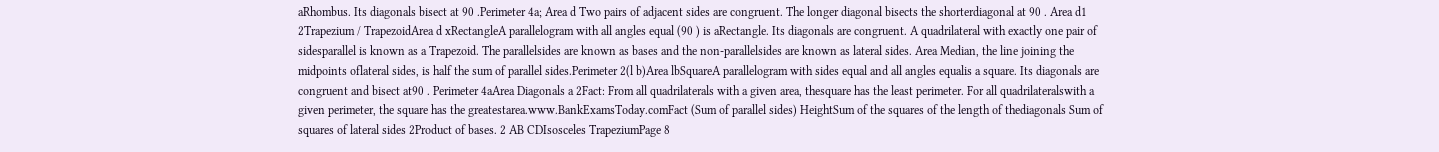aRhombus. Its diagonals bisect at 90 .Perimeter 4a; Area d Two pairs of adjacent sides are congruent. The longer diagonal bisects the shorterdiagonal at 90 . Area d1 2Trapezium / TrapezoidArea d xRectangleA parallelogram with all angles equal (90 ) is aRectangle. Its diagonals are congruent. A quadrilateral with exactly one pair of sidesparallel is known as a Trapezoid. The parallelsides are known as bases and the non-parallelsides are known as lateral sides. Area Median, the line joining the midpoints oflateral sides, is half the sum of parallel sides.Perimeter 2(l b)Area lbSquareA parallelogram with sides equal and all angles equalis a square. Its diagonals are congruent and bisect at90 . Perimeter 4aArea Diagonals a 2Fact: From all quadrilaterals with a given area, thesquare has the least perimeter. For all quadrilateralswith a given perimeter, the square has the greatestarea.www.BankExamsToday.comFact (Sum of parallel sides) HeightSum of the squares of the length of thediagonals Sum of squares of lateral sides 2Product of bases. 2 AB CDIsosceles TrapeziumPage 8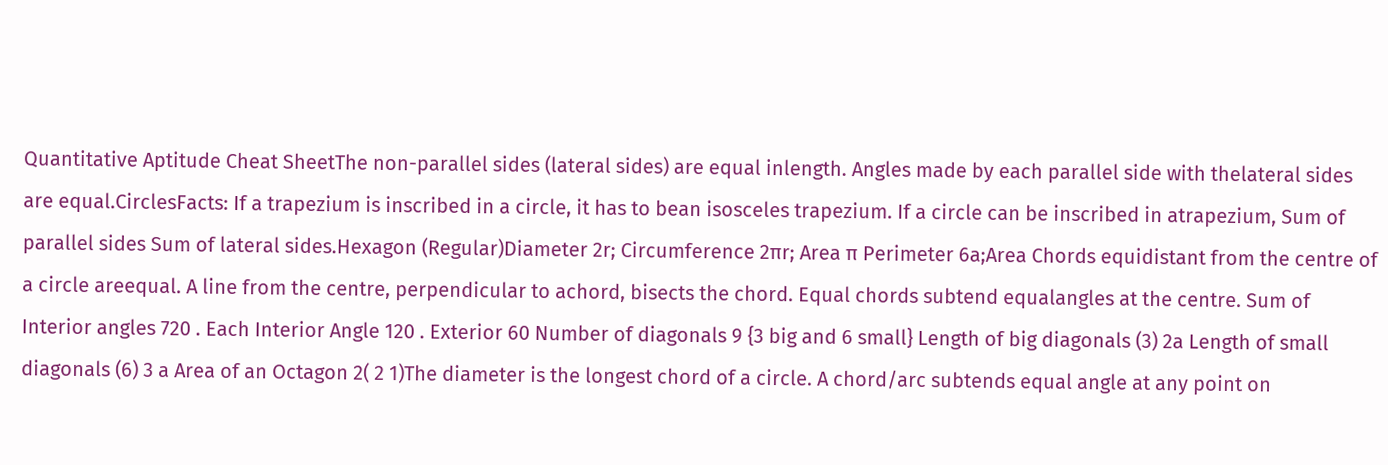Quantitative Aptitude Cheat SheetThe non-parallel sides (lateral sides) are equal inlength. Angles made by each parallel side with thelateral sides are equal.CirclesFacts: If a trapezium is inscribed in a circle, it has to bean isosceles trapezium. If a circle can be inscribed in atrapezium, Sum of parallel sides Sum of lateral sides.Hexagon (Regular)Diameter 2r; Circumference 2πr; Area π Perimeter 6a;Area Chords equidistant from the centre of a circle areequal. A line from the centre, perpendicular to achord, bisects the chord. Equal chords subtend equalangles at the centre. Sum of Interior angles 720 . Each Interior Angle 120 . Exterior 60 Number of diagonals 9 {3 big and 6 small} Length of big diagonals (3) 2a Length of small diagonals (6) 3 a Area of an Octagon 2( 2 1)The diameter is the longest chord of a circle. A chord/arc subtends equal angle at any point on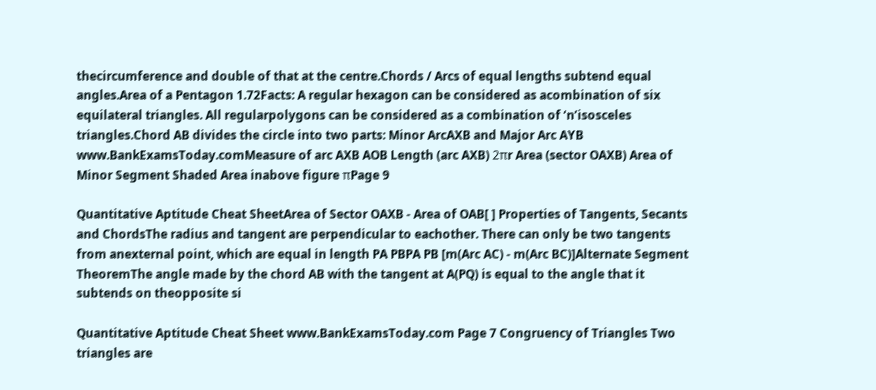thecircumference and double of that at the centre.Chords / Arcs of equal lengths subtend equal angles.Area of a Pentagon 1.72Facts: A regular hexagon can be considered as acombination of six equilateral triangles. All regularpolygons can be considered as a combination of ‘n’isosceles triangles.Chord AB divides the circle into two parts: Minor ArcAXB and Major Arc AYB www.BankExamsToday.comMeasure of arc AXB AOB Length (arc AXB) 2πr Area (sector OAXB) Area of Minor Segment Shaded Area inabove figure πPage 9

Quantitative Aptitude Cheat SheetArea of Sector OAXB - Area of OAB[ ] Properties of Tangents, Secants and ChordsThe radius and tangent are perpendicular to eachother. There can only be two tangents from anexternal point, which are equal in length PA PBPA PB [m(Arc AC) - m(Arc BC)]Alternate Segment TheoremThe angle made by the chord AB with the tangent at A(PQ) is equal to the angle that it subtends on theopposite si

Quantitative Aptitude Cheat Sheet www.BankExamsToday.com Page 7 Congruency of Triangles Two triangles are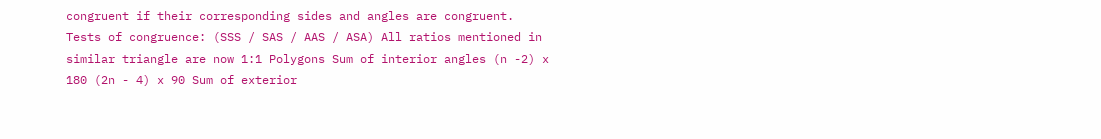congruent if their corresponding sides and angles are congruent. Tests of congruence: (SSS / SAS / AAS / ASA) All ratios mentioned in similar triangle are now 1:1 Polygons Sum of interior angles (n -2) x 180 (2n - 4) x 90 Sum of exterior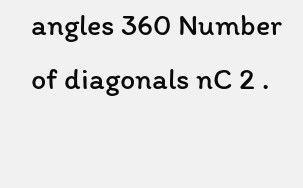angles 360 Number of diagonals nC 2 .